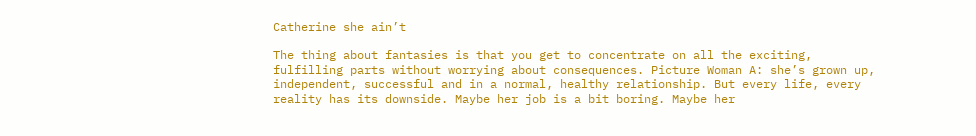Catherine she ain’t

The thing about fantasies is that you get to concentrate on all the exciting, fulfilling parts without worrying about consequences. Picture Woman A: she’s grown up, independent, successful and in a normal, healthy relationship. But every life, every reality has its downside. Maybe her job is a bit boring. Maybe her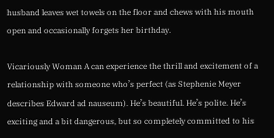husband leaves wet towels on the floor and chews with his mouth open and occasionally forgets her birthday.

Vicariously Woman A can experience the thrill and excitement of a relationship with someone who’s perfect (as Stephenie Meyer describes Edward ad nauseum). He’s beautiful. He’s polite. He’s exciting and a bit dangerous, but so completely committed to his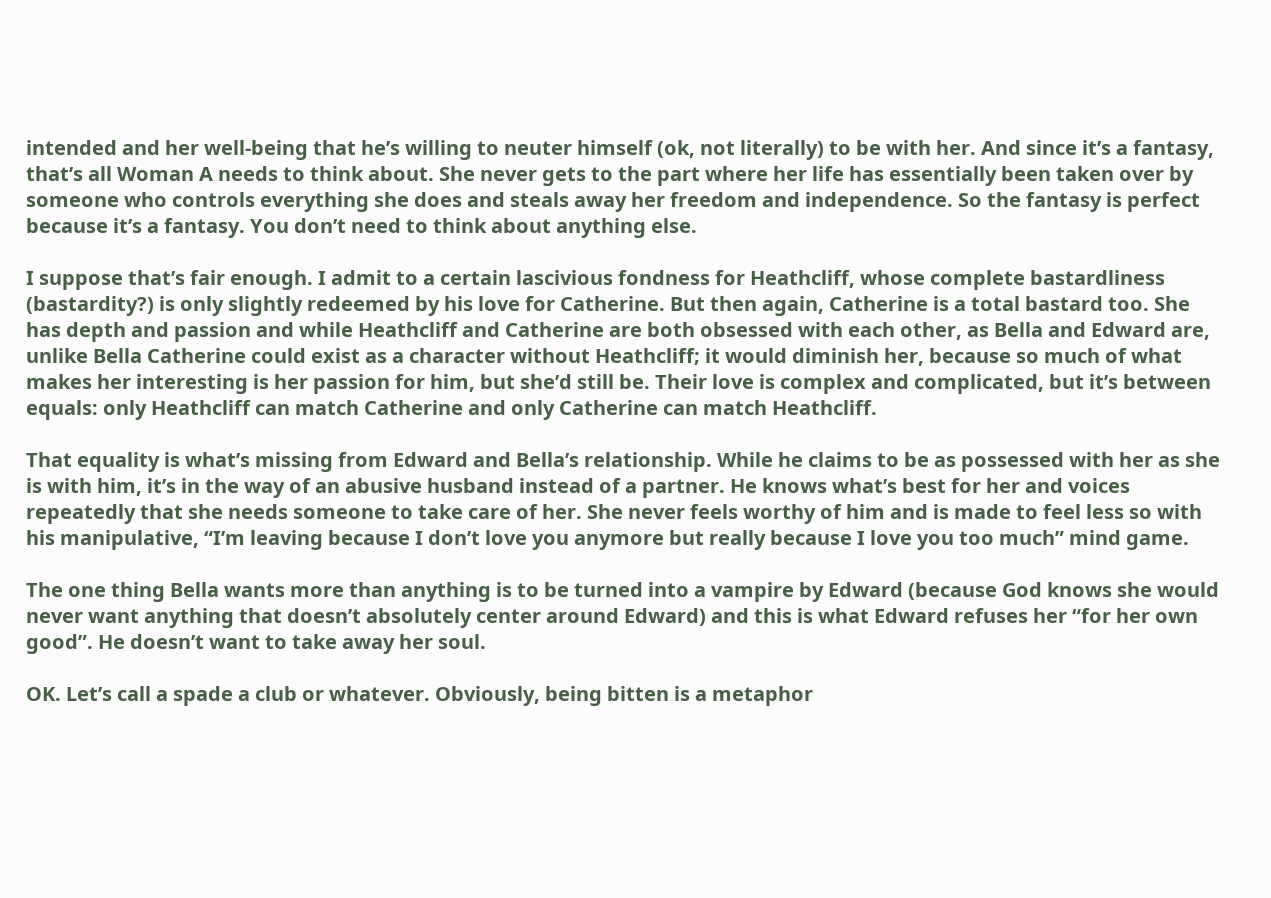intended and her well-being that he’s willing to neuter himself (ok, not literally) to be with her. And since it’s a fantasy, that’s all Woman A needs to think about. She never gets to the part where her life has essentially been taken over by someone who controls everything she does and steals away her freedom and independence. So the fantasy is perfect because it’s a fantasy. You don’t need to think about anything else.

I suppose that’s fair enough. I admit to a certain lascivious fondness for Heathcliff, whose complete bastardliness (bastardity?) is only slightly redeemed by his love for Catherine. But then again, Catherine is a total bastard too. She has depth and passion and while Heathcliff and Catherine are both obsessed with each other, as Bella and Edward are, unlike Bella Catherine could exist as a character without Heathcliff; it would diminish her, because so much of what makes her interesting is her passion for him, but she’d still be. Their love is complex and complicated, but it’s between equals: only Heathcliff can match Catherine and only Catherine can match Heathcliff.

That equality is what’s missing from Edward and Bella’s relationship. While he claims to be as possessed with her as she is with him, it’s in the way of an abusive husband instead of a partner. He knows what’s best for her and voices repeatedly that she needs someone to take care of her. She never feels worthy of him and is made to feel less so with his manipulative, “I’m leaving because I don’t love you anymore but really because I love you too much” mind game.

The one thing Bella wants more than anything is to be turned into a vampire by Edward (because God knows she would never want anything that doesn’t absolutely center around Edward) and this is what Edward refuses her “for her own good”. He doesn’t want to take away her soul.

OK. Let’s call a spade a club or whatever. Obviously, being bitten is a metaphor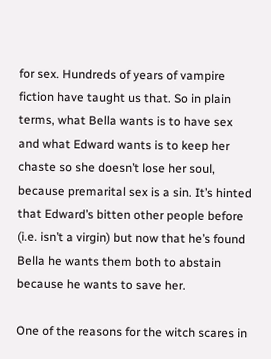for sex. Hundreds of years of vampire fiction have taught us that. So in plain terms, what Bella wants is to have sex and what Edward wants is to keep her chaste so she doesn’t lose her soul, because premarital sex is a sin. It’s hinted that Edward’s bitten other people before (i.e. isn’t a virgin) but now that he’s found Bella he wants them both to abstain because he wants to save her.

One of the reasons for the witch scares in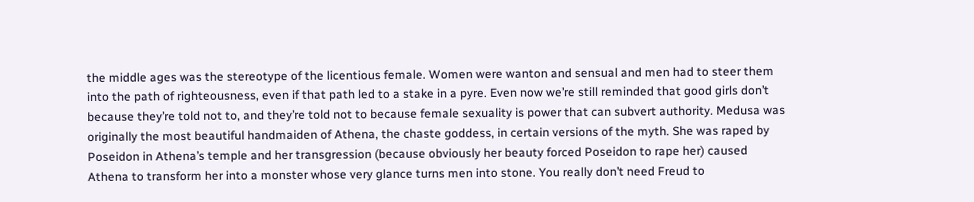the middle ages was the stereotype of the licentious female. Women were wanton and sensual and men had to steer them into the path of righteousness, even if that path led to a stake in a pyre. Even now we’re still reminded that good girls don’t because they’re told not to, and they’re told not to because female sexuality is power that can subvert authority. Medusa was originally the most beautiful handmaiden of Athena, the chaste goddess, in certain versions of the myth. She was raped by Poseidon in Athena’s temple and her transgression (because obviously her beauty forced Poseidon to rape her) caused Athena to transform her into a monster whose very glance turns men into stone. You really don’t need Freud to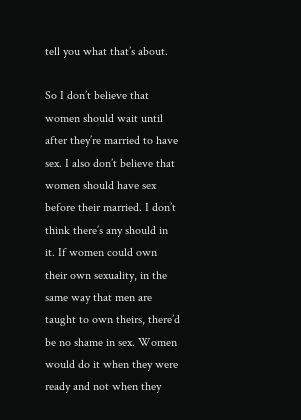tell you what that’s about.

So I don’t believe that women should wait until after they’re married to have sex. I also don’t believe that women should have sex before their married. I don’t think there’s any should in it. If women could own their own sexuality, in the same way that men are taught to own theirs, there’d be no shame in sex. Women would do it when they were ready and not when they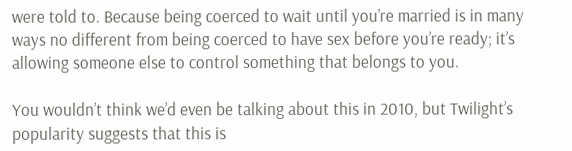were told to. Because being coerced to wait until you’re married is in many ways no different from being coerced to have sex before you’re ready; it’s allowing someone else to control something that belongs to you.

You wouldn’t think we’d even be talking about this in 2010, but Twilight’s popularity suggests that this is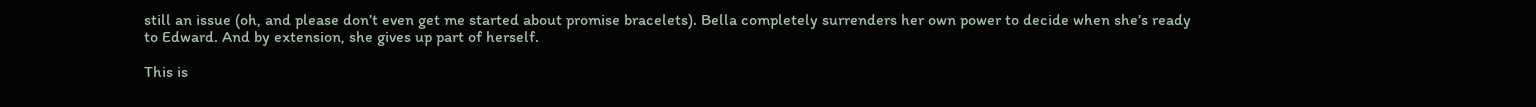still an issue (oh, and please don’t even get me started about promise bracelets). Bella completely surrenders her own power to decide when she’s ready to Edward. And by extension, she gives up part of herself.

This is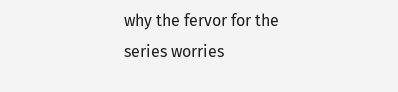why the fervor for the series worries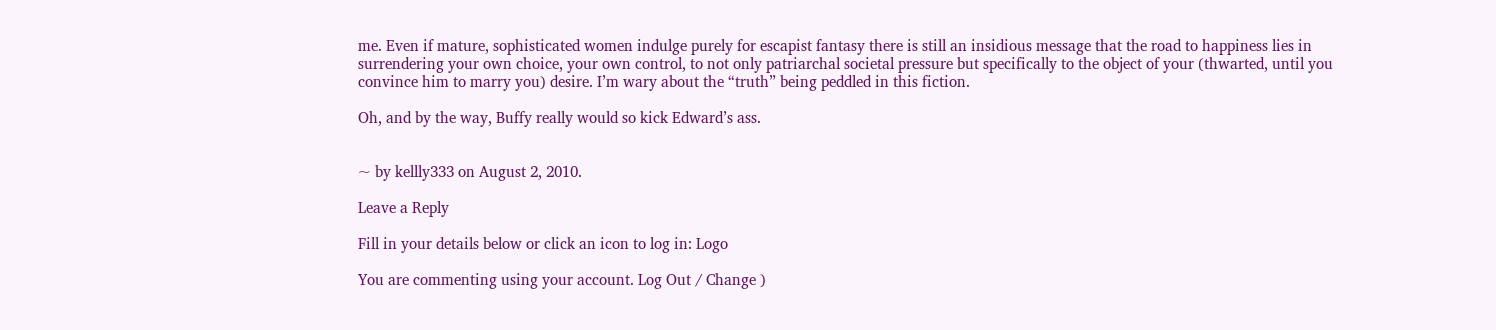me. Even if mature, sophisticated women indulge purely for escapist fantasy there is still an insidious message that the road to happiness lies in surrendering your own choice, your own control, to not only patriarchal societal pressure but specifically to the object of your (thwarted, until you convince him to marry you) desire. I’m wary about the “truth” being peddled in this fiction.

Oh, and by the way, Buffy really would so kick Edward’s ass.


~ by kellly333 on August 2, 2010.

Leave a Reply

Fill in your details below or click an icon to log in: Logo

You are commenting using your account. Log Out / Change )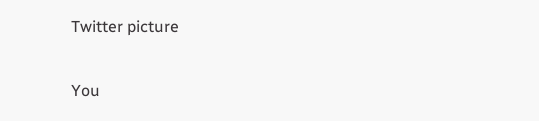Twitter picture

You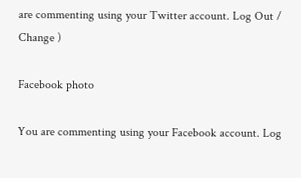are commenting using your Twitter account. Log Out / Change )

Facebook photo

You are commenting using your Facebook account. Log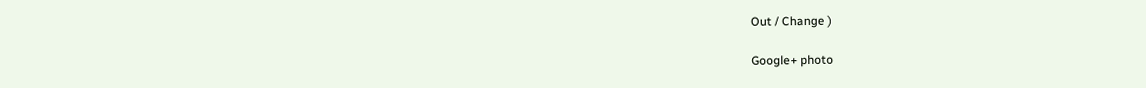Out / Change )

Google+ photo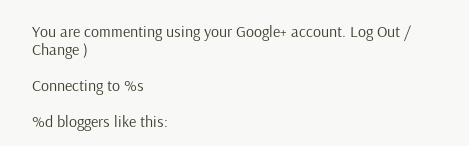You are commenting using your Google+ account. Log Out / Change )

Connecting to %s

%d bloggers like this: